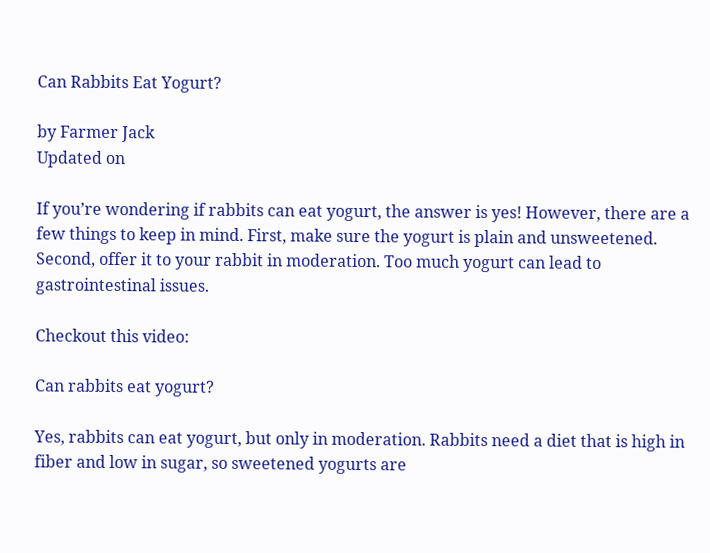Can Rabbits Eat Yogurt?

by Farmer Jack
Updated on

If you’re wondering if rabbits can eat yogurt, the answer is yes! However, there are a few things to keep in mind. First, make sure the yogurt is plain and unsweetened. Second, offer it to your rabbit in moderation. Too much yogurt can lead to gastrointestinal issues.

Checkout this video:

Can rabbits eat yogurt?

Yes, rabbits can eat yogurt, but only in moderation. Rabbits need a diet that is high in fiber and low in sugar, so sweetened yogurts are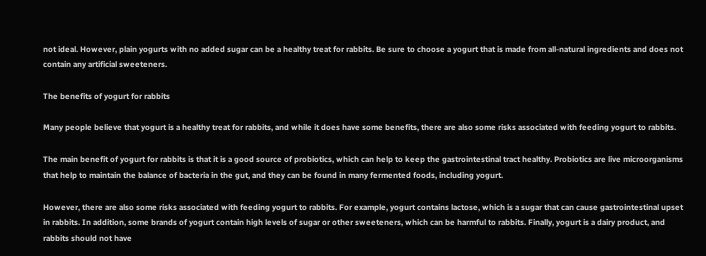not ideal. However, plain yogurts with no added sugar can be a healthy treat for rabbits. Be sure to choose a yogurt that is made from all-natural ingredients and does not contain any artificial sweeteners.

The benefits of yogurt for rabbits

Many people believe that yogurt is a healthy treat for rabbits, and while it does have some benefits, there are also some risks associated with feeding yogurt to rabbits.

The main benefit of yogurt for rabbits is that it is a good source of probiotics, which can help to keep the gastrointestinal tract healthy. Probiotics are live microorganisms that help to maintain the balance of bacteria in the gut, and they can be found in many fermented foods, including yogurt.

However, there are also some risks associated with feeding yogurt to rabbits. For example, yogurt contains lactose, which is a sugar that can cause gastrointestinal upset in rabbits. In addition, some brands of yogurt contain high levels of sugar or other sweeteners, which can be harmful to rabbits. Finally, yogurt is a dairy product, and rabbits should not have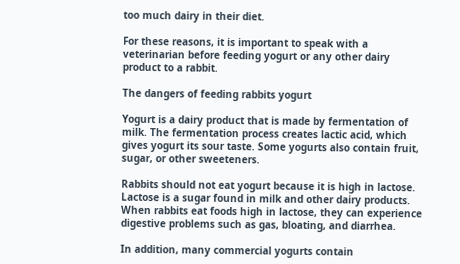too much dairy in their diet.

For these reasons, it is important to speak with a veterinarian before feeding yogurt or any other dairy product to a rabbit.

The dangers of feeding rabbits yogurt

Yogurt is a dairy product that is made by fermentation of milk. The fermentation process creates lactic acid, which gives yogurt its sour taste. Some yogurts also contain fruit, sugar, or other sweeteners.

Rabbits should not eat yogurt because it is high in lactose. Lactose is a sugar found in milk and other dairy products. When rabbits eat foods high in lactose, they can experience digestive problems such as gas, bloating, and diarrhea.

In addition, many commercial yogurts contain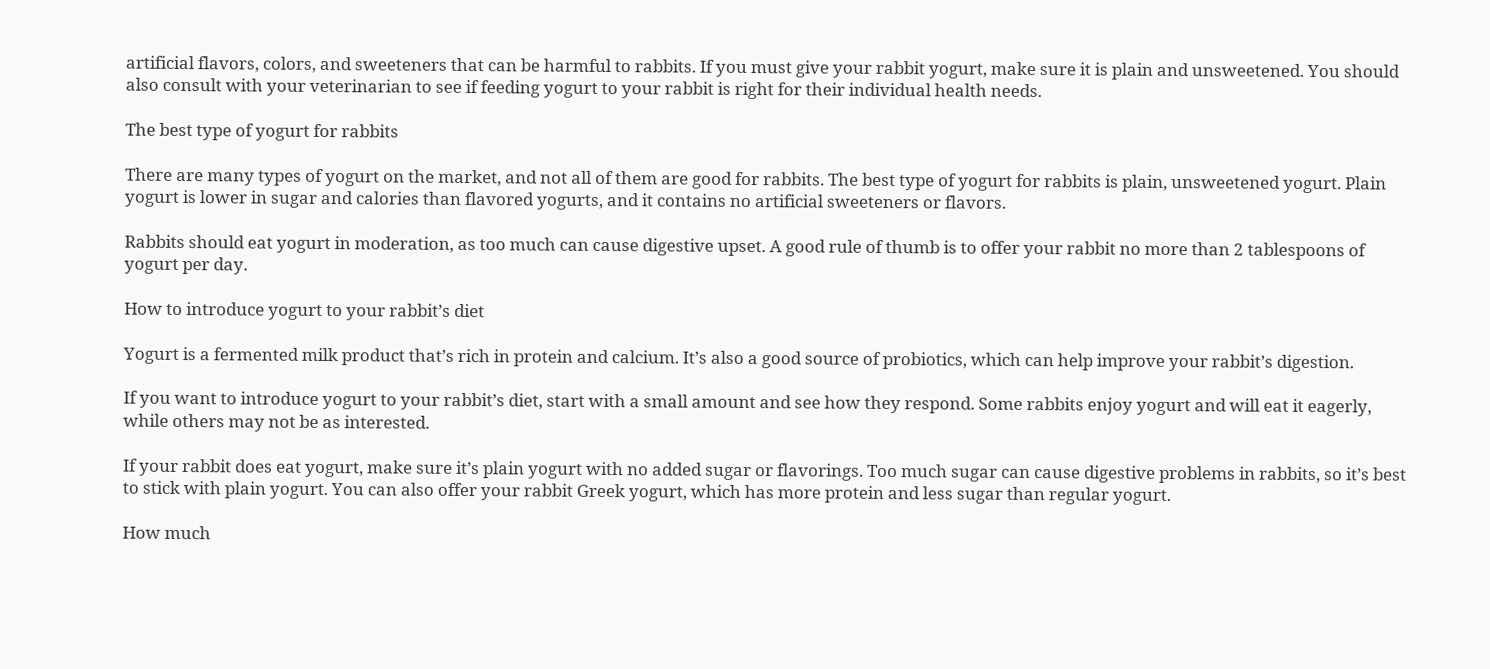artificial flavors, colors, and sweeteners that can be harmful to rabbits. If you must give your rabbit yogurt, make sure it is plain and unsweetened. You should also consult with your veterinarian to see if feeding yogurt to your rabbit is right for their individual health needs.

The best type of yogurt for rabbits

There are many types of yogurt on the market, and not all of them are good for rabbits. The best type of yogurt for rabbits is plain, unsweetened yogurt. Plain yogurt is lower in sugar and calories than flavored yogurts, and it contains no artificial sweeteners or flavors.

Rabbits should eat yogurt in moderation, as too much can cause digestive upset. A good rule of thumb is to offer your rabbit no more than 2 tablespoons of yogurt per day.

How to introduce yogurt to your rabbit’s diet

Yogurt is a fermented milk product that’s rich in protein and calcium. It’s also a good source of probiotics, which can help improve your rabbit’s digestion.

If you want to introduce yogurt to your rabbit’s diet, start with a small amount and see how they respond. Some rabbits enjoy yogurt and will eat it eagerly, while others may not be as interested.

If your rabbit does eat yogurt, make sure it’s plain yogurt with no added sugar or flavorings. Too much sugar can cause digestive problems in rabbits, so it’s best to stick with plain yogurt. You can also offer your rabbit Greek yogurt, which has more protein and less sugar than regular yogurt.

How much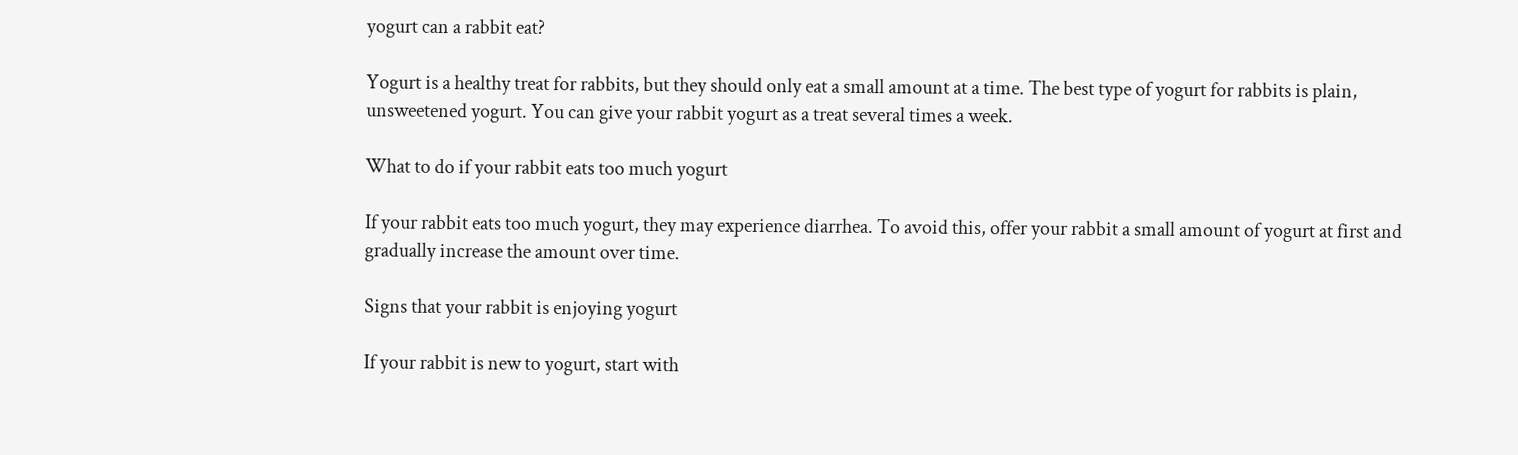yogurt can a rabbit eat?

Yogurt is a healthy treat for rabbits, but they should only eat a small amount at a time. The best type of yogurt for rabbits is plain, unsweetened yogurt. You can give your rabbit yogurt as a treat several times a week.

What to do if your rabbit eats too much yogurt

If your rabbit eats too much yogurt, they may experience diarrhea. To avoid this, offer your rabbit a small amount of yogurt at first and gradually increase the amount over time.

Signs that your rabbit is enjoying yogurt

If your rabbit is new to yogurt, start with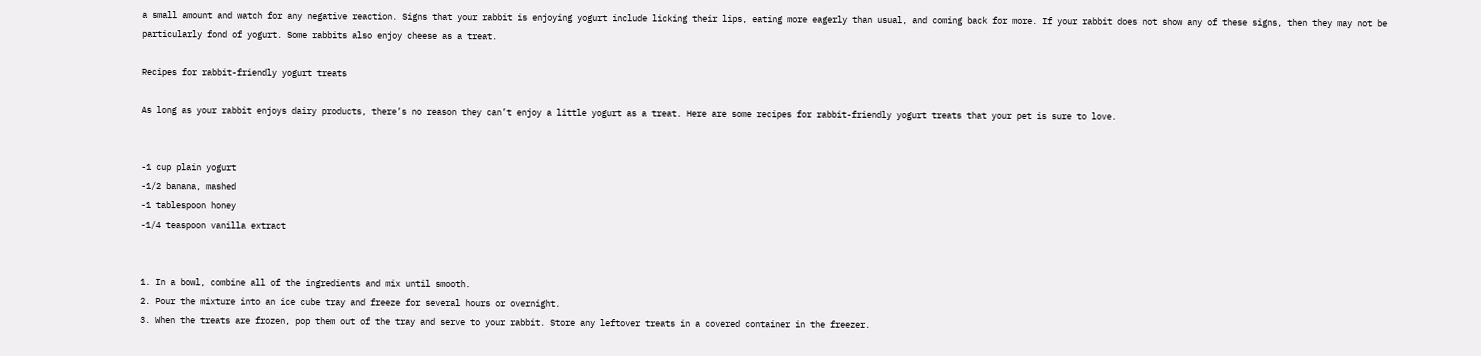a small amount and watch for any negative reaction. Signs that your rabbit is enjoying yogurt include licking their lips, eating more eagerly than usual, and coming back for more. If your rabbit does not show any of these signs, then they may not be particularly fond of yogurt. Some rabbits also enjoy cheese as a treat.

Recipes for rabbit-friendly yogurt treats

As long as your rabbit enjoys dairy products, there’s no reason they can’t enjoy a little yogurt as a treat. Here are some recipes for rabbit-friendly yogurt treats that your pet is sure to love.


-1 cup plain yogurt
-1/2 banana, mashed
-1 tablespoon honey
-1/4 teaspoon vanilla extract


1. In a bowl, combine all of the ingredients and mix until smooth.
2. Pour the mixture into an ice cube tray and freeze for several hours or overnight.
3. When the treats are frozen, pop them out of the tray and serve to your rabbit. Store any leftover treats in a covered container in the freezer.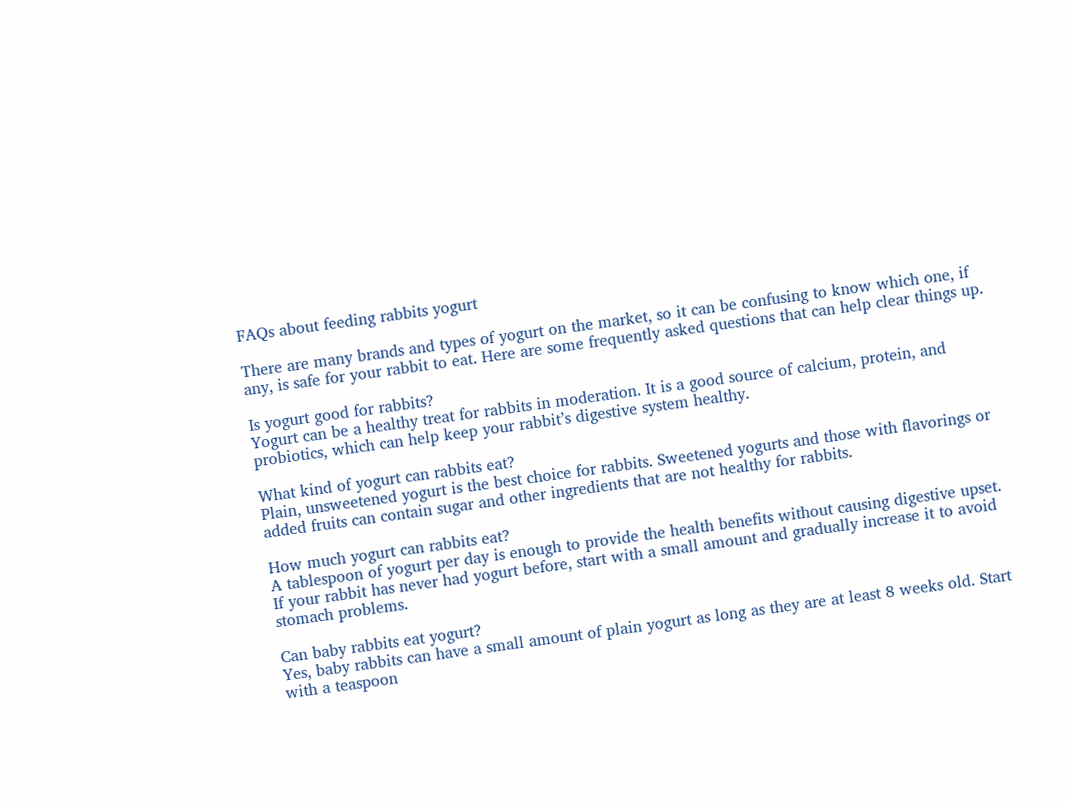FAQs about feeding rabbits yogurt

There are many brands and types of yogurt on the market, so it can be confusing to know which one, if any, is safe for your rabbit to eat. Here are some frequently asked questions that can help clear things up.

Is yogurt good for rabbits?
Yogurt can be a healthy treat for rabbits in moderation. It is a good source of calcium, protein, and probiotics, which can help keep your rabbit’s digestive system healthy.

What kind of yogurt can rabbits eat?
Plain, unsweetened yogurt is the best choice for rabbits. Sweetened yogurts and those with flavorings or added fruits can contain sugar and other ingredients that are not healthy for rabbits.

How much yogurt can rabbits eat?
A tablespoon of yogurt per day is enough to provide the health benefits without causing digestive upset. If your rabbit has never had yogurt before, start with a small amount and gradually increase it to avoid stomach problems.

Can baby rabbits eat yogurt?
Yes, baby rabbits can have a small amount of plain yogurt as long as they are at least 8 weeks old. Start with a teaspoon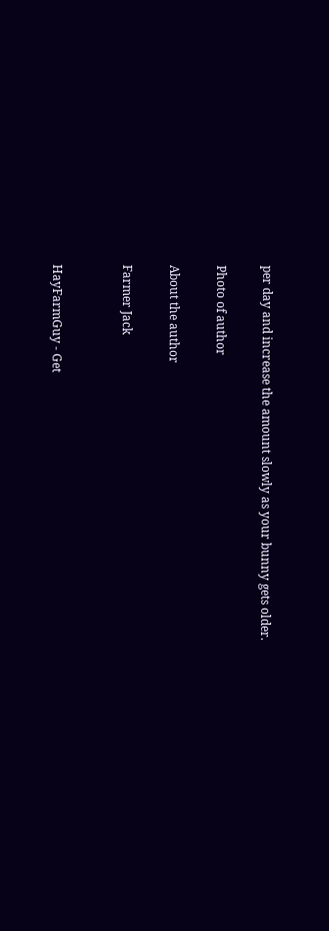per day and increase the amount slowly as your bunny gets older.

Photo of author

About the author

Farmer Jack


HayFarmGuy - Get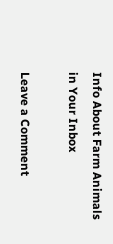Info About Farm Animals in Your Inbox

Leave a Comment